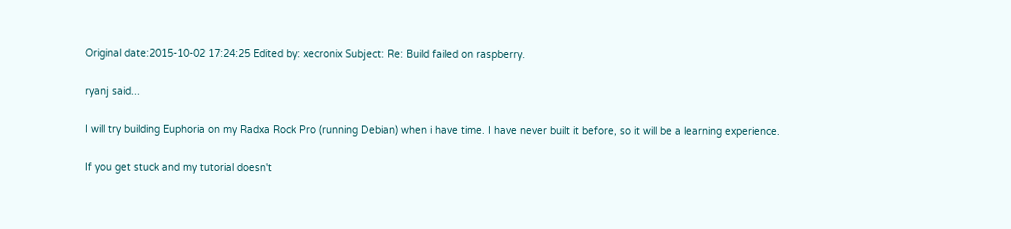Original date:2015-10-02 17:24:25 Edited by: xecronix Subject: Re: Build failed on raspberry.

ryanj said...

I will try building Euphoria on my Radxa Rock Pro (running Debian) when i have time. I have never built it before, so it will be a learning experience.

If you get stuck and my tutorial doesn't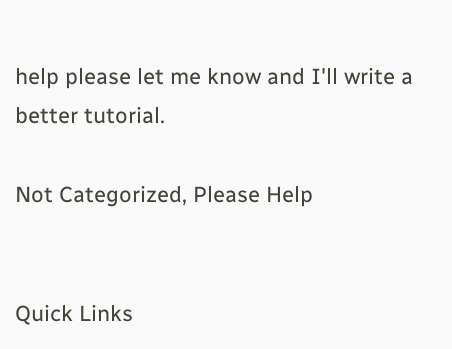help please let me know and I'll write a better tutorial.

Not Categorized, Please Help


Quick Links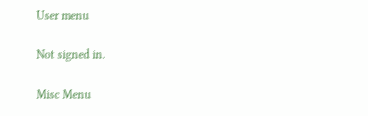User menu

Not signed in.

Misc Menu